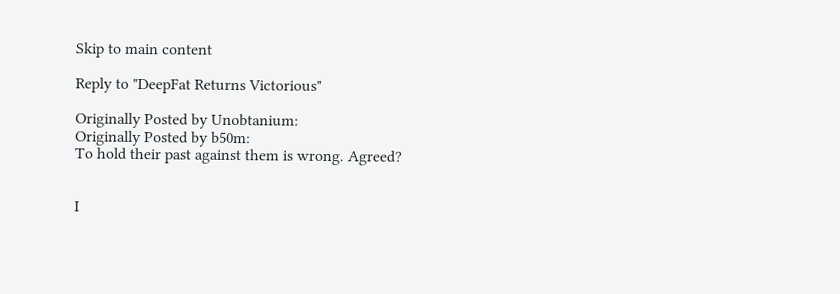Skip to main content

Reply to "DeepFat Returns Victorious"

Originally Posted by Unobtanium:
Originally Posted by b50m:
To hold their past against them is wrong. Agreed?


I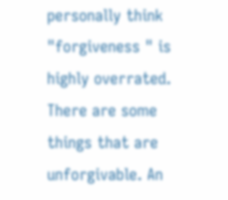personally think "forgiveness " is highly overrated.  There are some things that are unforgivable. An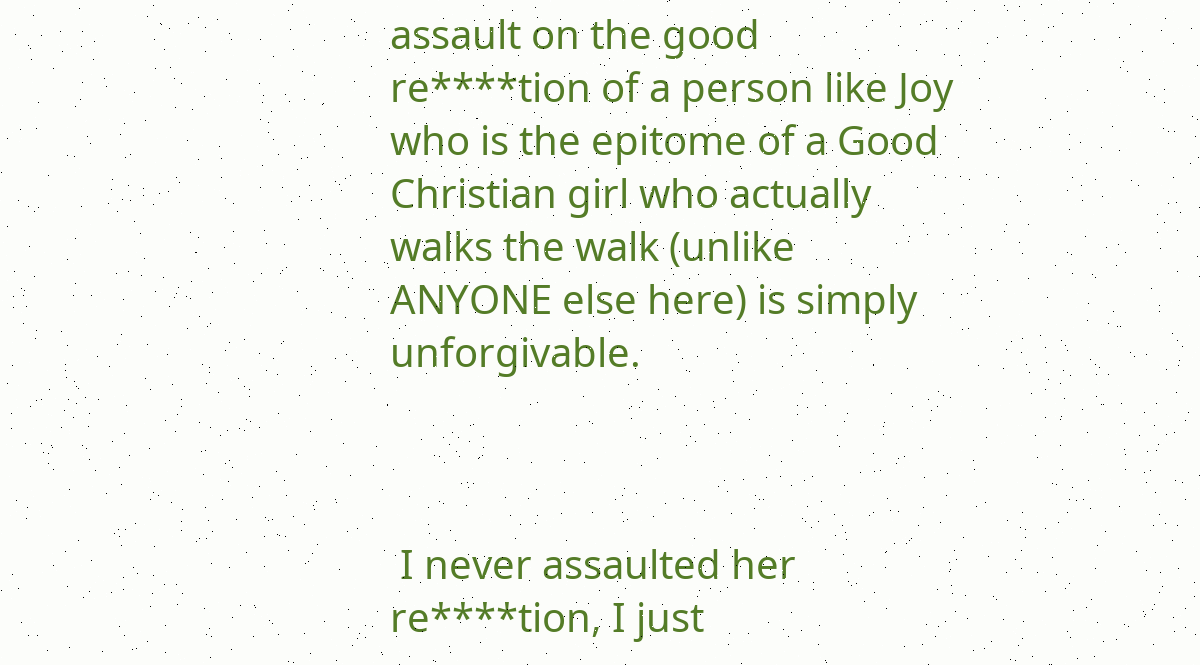assault on the good re****tion of a person like Joy who is the epitome of a Good Christian girl who actually walks the walk (unlike ANYONE else here) is simply unforgivable.



 I never assaulted her re****tion, I just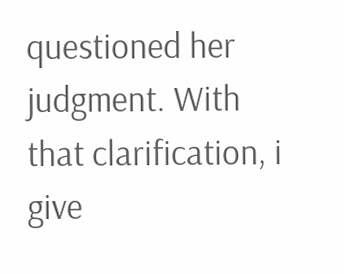questioned her judgment. With that clarification, i give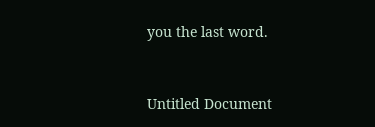you the last word.


Untitled Document